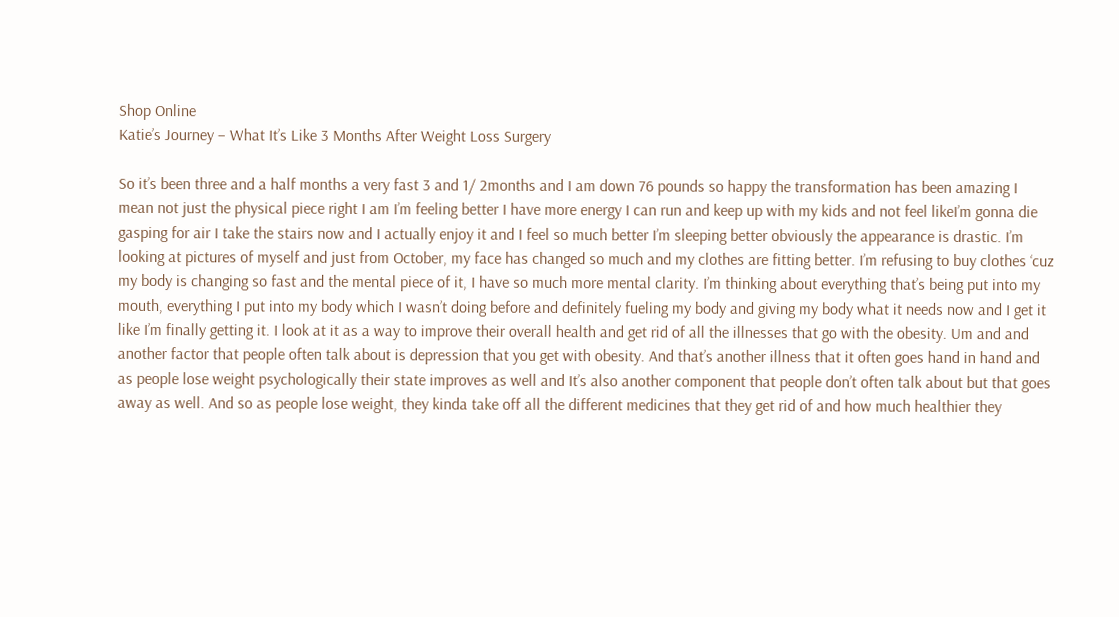Shop Online
Katie’s Journey – What It’s Like 3 Months After Weight Loss Surgery

So it’s been three and a half months a very fast 3 and 1/ 2months and I am down 76 pounds so happy the transformation has been amazing I mean not just the physical piece right I am I’m feeling better I have more energy I can run and keep up with my kids and not feel likeI’m gonna die gasping for air I take the stairs now and I actually enjoy it and I feel so much better I’m sleeping better obviously the appearance is drastic. I’m looking at pictures of myself and just from October, my face has changed so much and my clothes are fitting better. I’m refusing to buy clothes ‘cuz my body is changing so fast and the mental piece of it, I have so much more mental clarity. I’m thinking about everything that’s being put into my mouth, everything I put into my body which I wasn’t doing before and definitely fueling my body and giving my body what it needs now and I get it like I’m finally getting it. I look at it as a way to improve their overall health and get rid of all the illnesses that go with the obesity. Um and and another factor that people often talk about is depression that you get with obesity. And that’s another illness that it often goes hand in hand and as people lose weight psychologically their state improves as well and It’s also another component that people don’t often talk about but that goes away as well. And so as people lose weight, they kinda take off all the different medicines that they get rid of and how much healthier they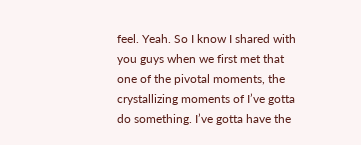feel. Yeah. So I know I shared with you guys when we first met that one of the pivotal moments, the crystallizing moments of I’ve gotta do something. I’ve gotta have the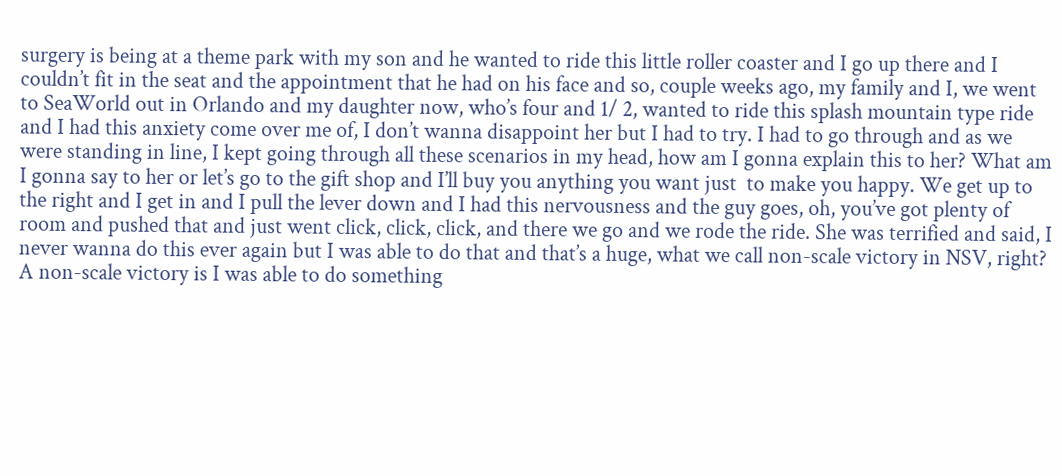surgery is being at a theme park with my son and he wanted to ride this little roller coaster and I go up there and I couldn’t fit in the seat and the appointment that he had on his face and so, couple weeks ago, my family and I, we went to SeaWorld out in Orlando and my daughter now, who’s four and 1/ 2, wanted to ride this splash mountain type ride and I had this anxiety come over me of, I don’t wanna disappoint her but I had to try. I had to go through and as we were standing in line, I kept going through all these scenarios in my head, how am I gonna explain this to her? What am I gonna say to her or let’s go to the gift shop and I’ll buy you anything you want just  to make you happy. We get up to the right and I get in and I pull the lever down and I had this nervousness and the guy goes, oh, you’ve got plenty of room and pushed that and just went click, click, click, and there we go and we rode the ride. She was terrified and said, I never wanna do this ever again but I was able to do that and that’s a huge, what we call non-scale victory in NSV, right? A non-scale victory is I was able to do something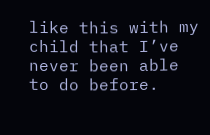like this with my child that I’ve never been able to do before.